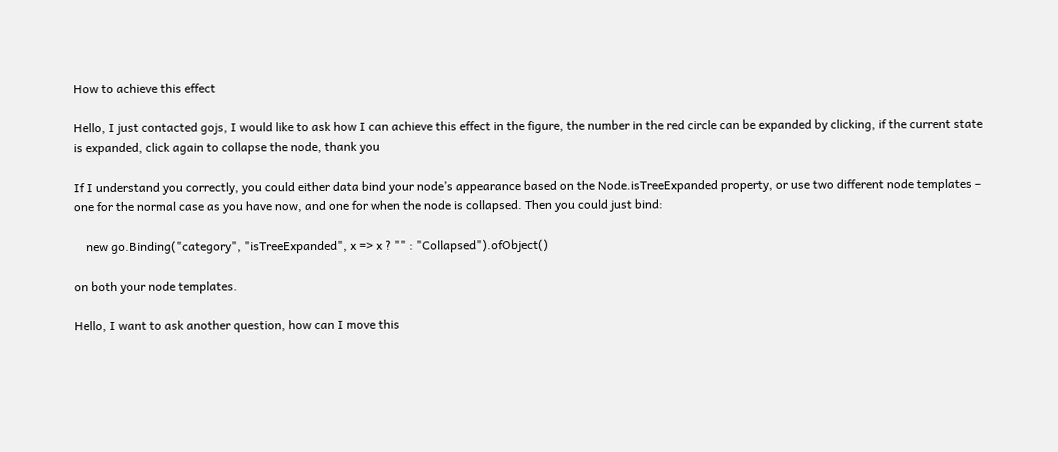How to achieve this effect

Hello, I just contacted gojs, I would like to ask how I can achieve this effect in the figure, the number in the red circle can be expanded by clicking, if the current state is expanded, click again to collapse the node, thank you

If I understand you correctly, you could either data bind your node’s appearance based on the Node.isTreeExpanded property, or use two different node templates – one for the normal case as you have now, and one for when the node is collapsed. Then you could just bind:

    new go.Binding("category", "isTreeExpanded", x => x ? "" : "Collapsed").ofObject()

on both your node templates.

Hello, I want to ask another question, how can I move this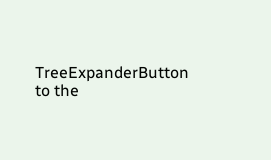TreeExpanderButton to the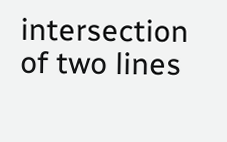intersection of two lines